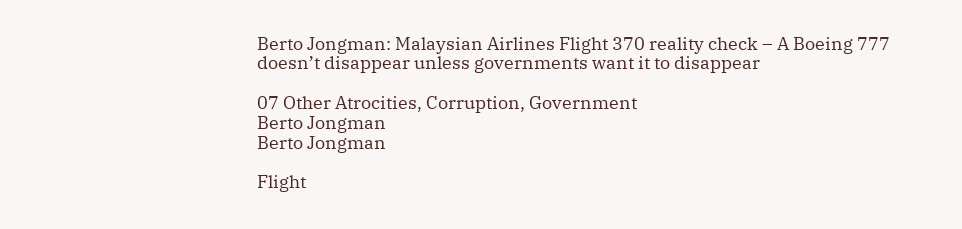Berto Jongman: Malaysian Airlines Flight 370 reality check – A Boeing 777 doesn’t disappear unless governments want it to disappear

07 Other Atrocities, Corruption, Government
Berto Jongman
Berto Jongman

Flight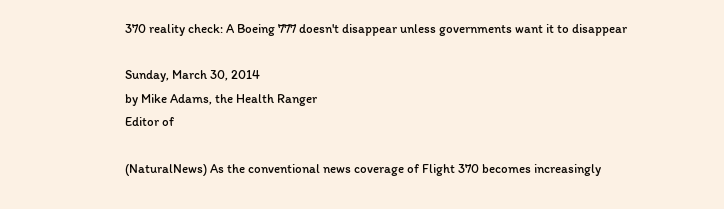370 reality check: A Boeing 777 doesn't disappear unless governments want it to disappear

Sunday, March 30, 2014
by Mike Adams, the Health Ranger
Editor of

(NaturalNews) As the conventional news coverage of Flight 370 becomes increasingly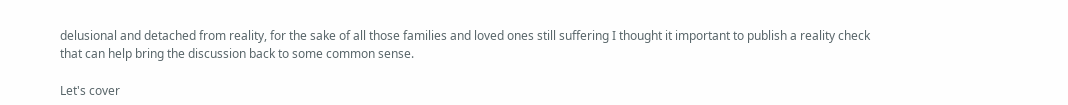delusional and detached from reality, for the sake of all those families and loved ones still suffering I thought it important to publish a reality check that can help bring the discussion back to some common sense.

Let's cover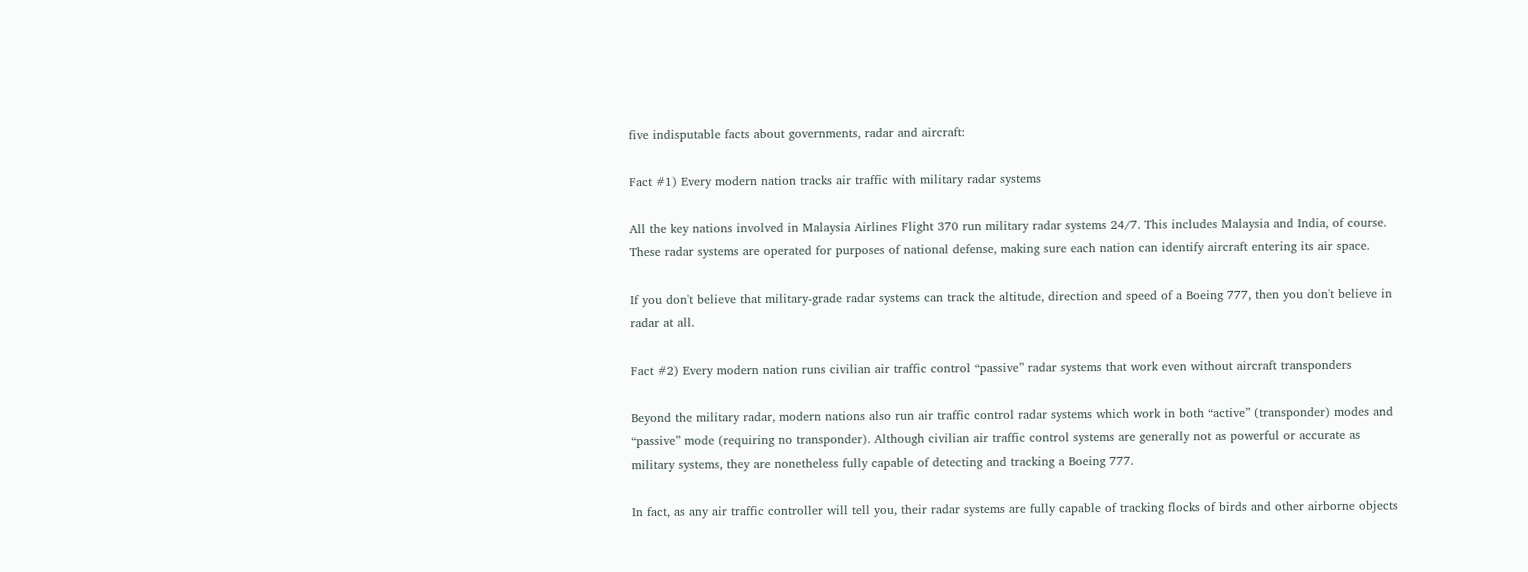five indisputable facts about governments, radar and aircraft:

Fact #1) Every modern nation tracks air traffic with military radar systems

All the key nations involved in Malaysia Airlines Flight 370 run military radar systems 24/7. This includes Malaysia and India, of course. These radar systems are operated for purposes of national defense, making sure each nation can identify aircraft entering its air space.

If you don't believe that military-grade radar systems can track the altitude, direction and speed of a Boeing 777, then you don't believe in radar at all.

Fact #2) Every modern nation runs civilian air traffic control “passive” radar systems that work even without aircraft transponders

Beyond the military radar, modern nations also run air traffic control radar systems which work in both “active” (transponder) modes and “passive” mode (requiring no transponder). Although civilian air traffic control systems are generally not as powerful or accurate as military systems, they are nonetheless fully capable of detecting and tracking a Boeing 777.

In fact, as any air traffic controller will tell you, their radar systems are fully capable of tracking flocks of birds and other airborne objects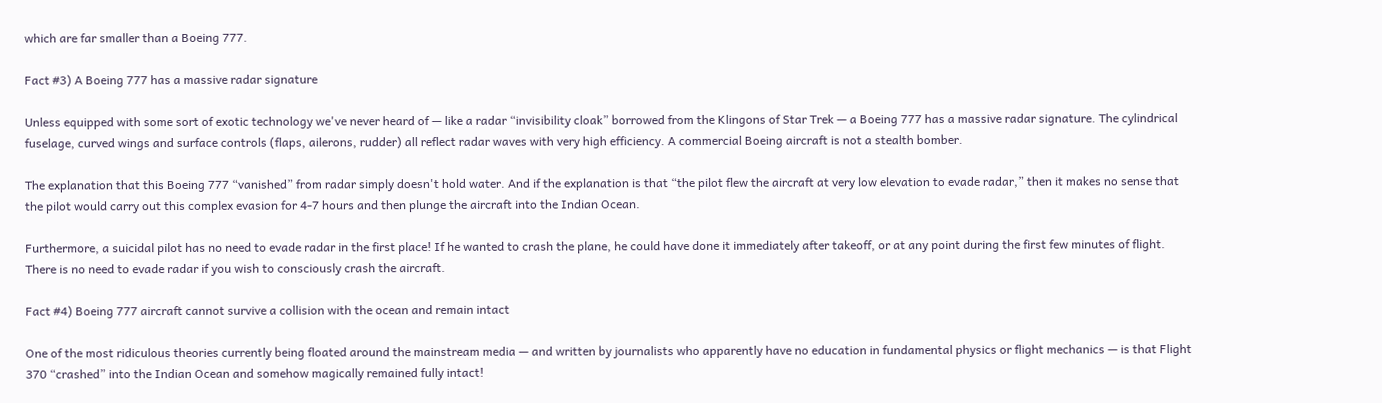which are far smaller than a Boeing 777.

Fact #3) A Boeing 777 has a massive radar signature

Unless equipped with some sort of exotic technology we've never heard of — like a radar “invisibility cloak” borrowed from the Klingons of Star Trek — a Boeing 777 has a massive radar signature. The cylindrical fuselage, curved wings and surface controls (flaps, ailerons, rudder) all reflect radar waves with very high efficiency. A commercial Boeing aircraft is not a stealth bomber.

The explanation that this Boeing 777 “vanished” from radar simply doesn't hold water. And if the explanation is that “the pilot flew the aircraft at very low elevation to evade radar,” then it makes no sense that the pilot would carry out this complex evasion for 4-7 hours and then plunge the aircraft into the Indian Ocean.

Furthermore, a suicidal pilot has no need to evade radar in the first place! If he wanted to crash the plane, he could have done it immediately after takeoff, or at any point during the first few minutes of flight. There is no need to evade radar if you wish to consciously crash the aircraft.

Fact #4) Boeing 777 aircraft cannot survive a collision with the ocean and remain intact

One of the most ridiculous theories currently being floated around the mainstream media — and written by journalists who apparently have no education in fundamental physics or flight mechanics — is that Flight 370 “crashed” into the Indian Ocean and somehow magically remained fully intact!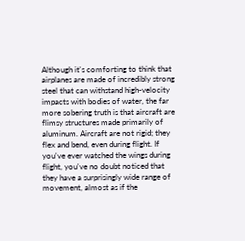Although it's comforting to think that airplanes are made of incredibly strong steel that can withstand high-velocity impacts with bodies of water, the far more sobering truth is that aircraft are flimsy structures made primarily of aluminum. Aircraft are not rigid; they flex and bend, even during flight. If you've ever watched the wings during flight, you've no doubt noticed that they have a surprisingly wide range of movement, almost as if the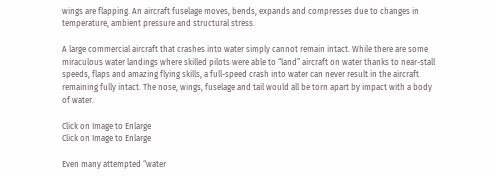wings are flapping. An aircraft fuselage moves, bends, expands and compresses due to changes in temperature, ambient pressure and structural stress.

A large commercial aircraft that crashes into water simply cannot remain intact. While there are some miraculous water landings where skilled pilots were able to “land” aircraft on water thanks to near-stall speeds, flaps and amazing flying skills, a full-speed crash into water can never result in the aircraft remaining fully intact. The nose, wings, fuselage and tail would all be torn apart by impact with a body of water.

Click on Image to Enlarge
Click on Image to Enlarge

Even many attempted “water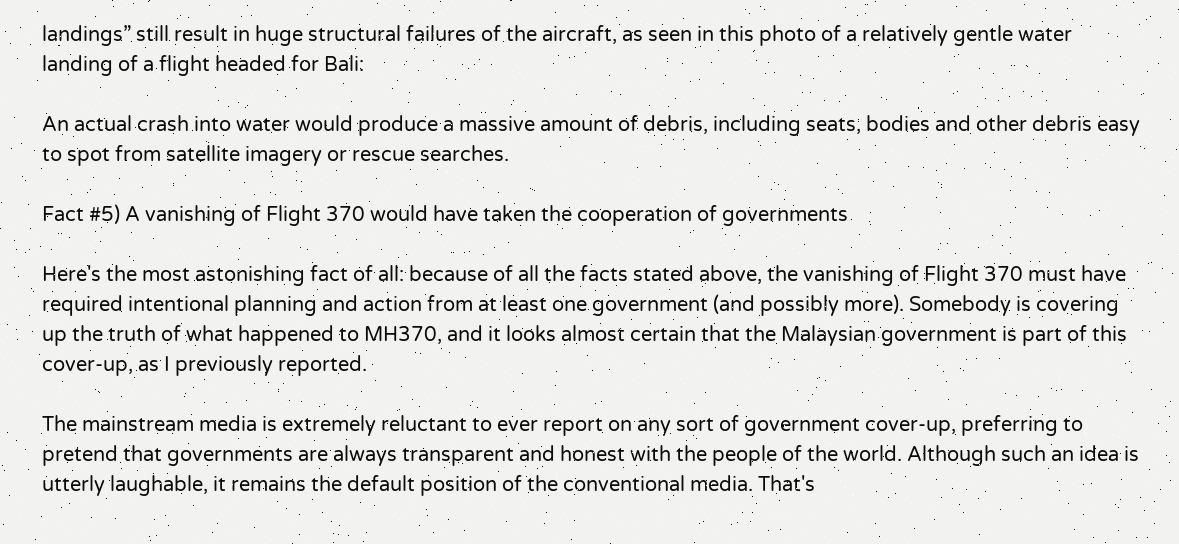landings” still result in huge structural failures of the aircraft, as seen in this photo of a relatively gentle water landing of a flight headed for Bali:

An actual crash into water would produce a massive amount of debris, including seats, bodies and other debris easy to spot from satellite imagery or rescue searches.

Fact #5) A vanishing of Flight 370 would have taken the cooperation of governments

Here's the most astonishing fact of all: because of all the facts stated above, the vanishing of Flight 370 must have required intentional planning and action from at least one government (and possibly more). Somebody is covering up the truth of what happened to MH370, and it looks almost certain that the Malaysian government is part of this cover-up, as I previously reported.

The mainstream media is extremely reluctant to ever report on any sort of government cover-up, preferring to pretend that governments are always transparent and honest with the people of the world. Although such an idea is utterly laughable, it remains the default position of the conventional media. That's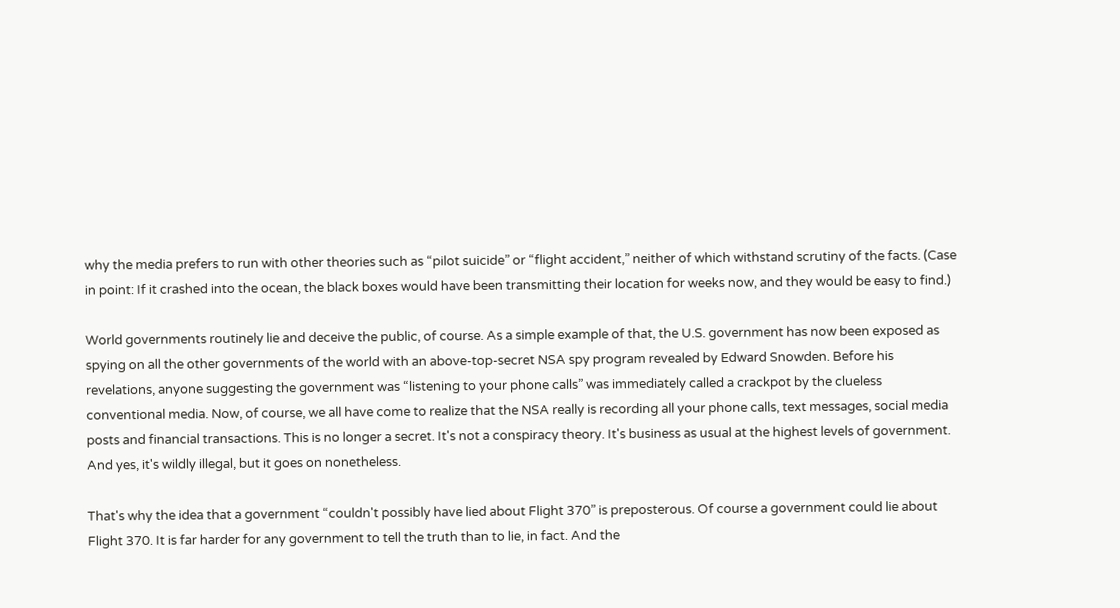why the media prefers to run with other theories such as “pilot suicide” or “flight accident,” neither of which withstand scrutiny of the facts. (Case in point: If it crashed into the ocean, the black boxes would have been transmitting their location for weeks now, and they would be easy to find.)

World governments routinely lie and deceive the public, of course. As a simple example of that, the U.S. government has now been exposed as spying on all the other governments of the world with an above-top-secret NSA spy program revealed by Edward Snowden. Before his revelations, anyone suggesting the government was “listening to your phone calls” was immediately called a crackpot by the clueless conventional media. Now, of course, we all have come to realize that the NSA really is recording all your phone calls, text messages, social media posts and financial transactions. This is no longer a secret. It's not a conspiracy theory. It's business as usual at the highest levels of government. And yes, it's wildly illegal, but it goes on nonetheless.

That's why the idea that a government “couldn't possibly have lied about Flight 370” is preposterous. Of course a government could lie about Flight 370. It is far harder for any government to tell the truth than to lie, in fact. And the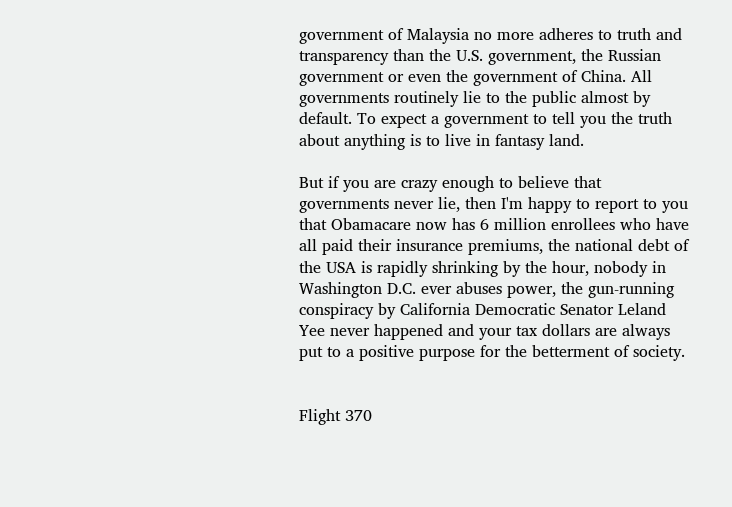government of Malaysia no more adheres to truth and transparency than the U.S. government, the Russian government or even the government of China. All governments routinely lie to the public almost by default. To expect a government to tell you the truth about anything is to live in fantasy land.

But if you are crazy enough to believe that governments never lie, then I'm happy to report to you that Obamacare now has 6 million enrollees who have all paid their insurance premiums, the national debt of the USA is rapidly shrinking by the hour, nobody in Washington D.C. ever abuses power, the gun-running conspiracy by California Democratic Senator Leland Yee never happened and your tax dollars are always put to a positive purpose for the betterment of society.


Flight 370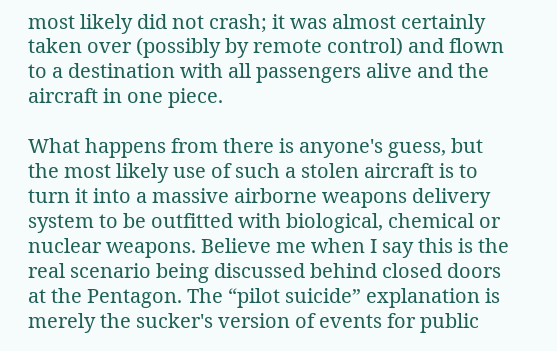most likely did not crash; it was almost certainly taken over (possibly by remote control) and flown to a destination with all passengers alive and the aircraft in one piece.

What happens from there is anyone's guess, but the most likely use of such a stolen aircraft is to turn it into a massive airborne weapons delivery system to be outfitted with biological, chemical or nuclear weapons. Believe me when I say this is the real scenario being discussed behind closed doors at the Pentagon. The “pilot suicide” explanation is merely the sucker's version of events for public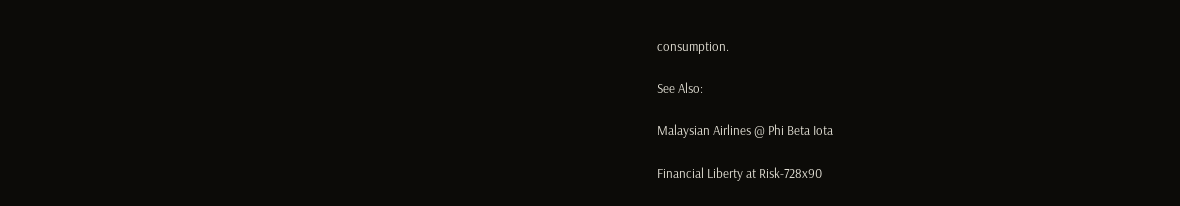consumption.

See Also:

Malaysian Airlines @ Phi Beta Iota

Financial Liberty at Risk-728x90